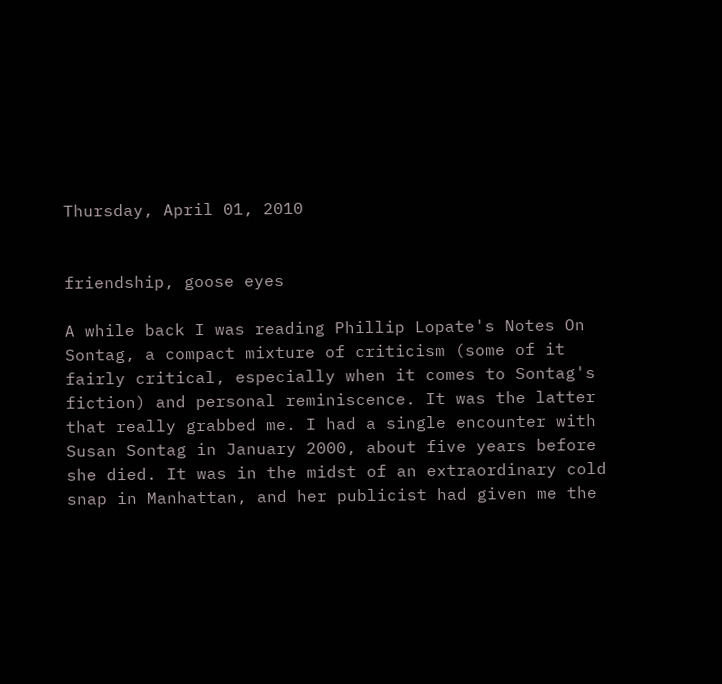Thursday, April 01, 2010


friendship, goose eyes

A while back I was reading Phillip Lopate's Notes On Sontag, a compact mixture of criticism (some of it fairly critical, especially when it comes to Sontag's fiction) and personal reminiscence. It was the latter that really grabbed me. I had a single encounter with Susan Sontag in January 2000, about five years before she died. It was in the midst of an extraordinary cold snap in Manhattan, and her publicist had given me the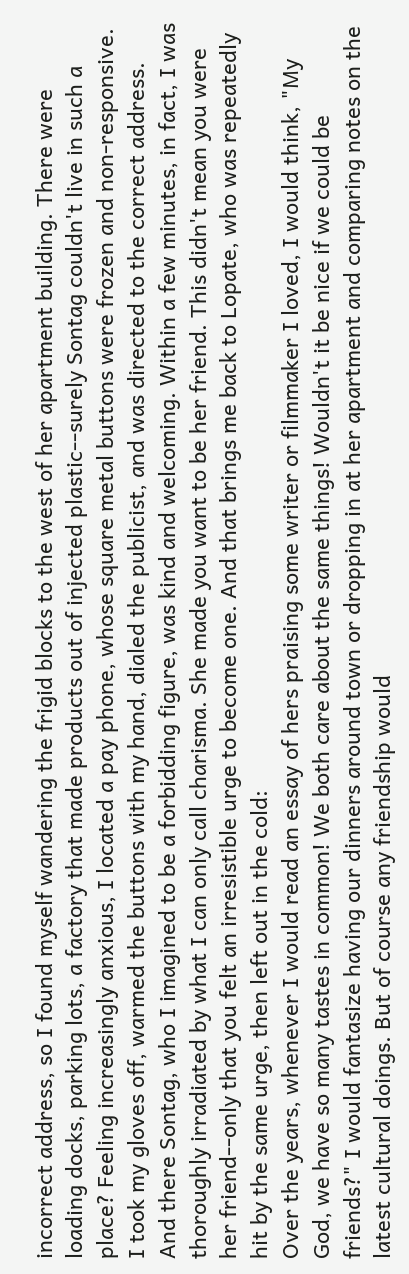incorrect address, so I found myself wandering the frigid blocks to the west of her apartment building. There were loading docks, parking lots, a factory that made products out of injected plastic--surely Sontag couldn't live in such a place? Feeling increasingly anxious, I located a pay phone, whose square metal buttons were frozen and non-responsive. I took my gloves off, warmed the buttons with my hand, dialed the publicist, and was directed to the correct address. And there Sontag, who I imagined to be a forbidding figure, was kind and welcoming. Within a few minutes, in fact, I was thoroughly irradiated by what I can only call charisma. She made you want to be her friend. This didn't mean you were her friend--only that you felt an irresistible urge to become one. And that brings me back to Lopate, who was repeatedly hit by the same urge, then left out in the cold:
Over the years, whenever I would read an essay of hers praising some writer or filmmaker I loved, I would think, "My God, we have so many tastes in common! We both care about the same things! Wouldn't it be nice if we could be friends?" I would fantasize having our dinners around town or dropping in at her apartment and comparing notes on the latest cultural doings. But of course any friendship would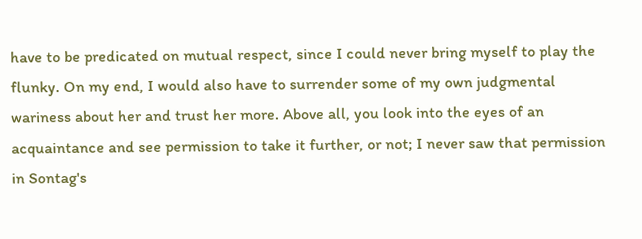have to be predicated on mutual respect, since I could never bring myself to play the flunky. On my end, I would also have to surrender some of my own judgmental wariness about her and trust her more. Above all, you look into the eyes of an acquaintance and see permission to take it further, or not; I never saw that permission in Sontag's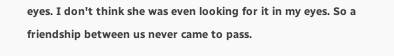eyes. I don't think she was even looking for it in my eyes. So a friendship between us never came to pass.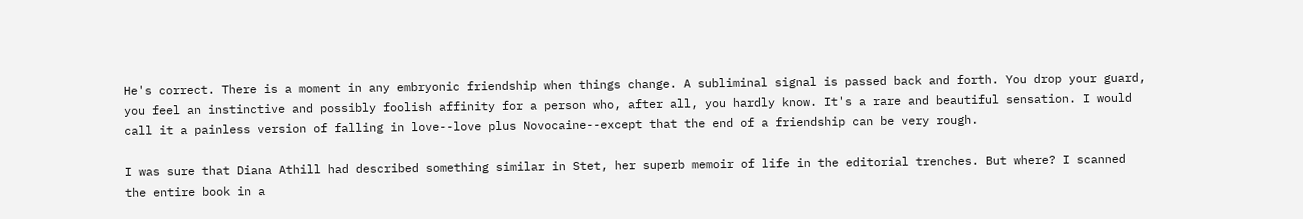He's correct. There is a moment in any embryonic friendship when things change. A subliminal signal is passed back and forth. You drop your guard, you feel an instinctive and possibly foolish affinity for a person who, after all, you hardly know. It's a rare and beautiful sensation. I would call it a painless version of falling in love--love plus Novocaine--except that the end of a friendship can be very rough.

I was sure that Diana Athill had described something similar in Stet, her superb memoir of life in the editorial trenches. But where? I scanned the entire book in a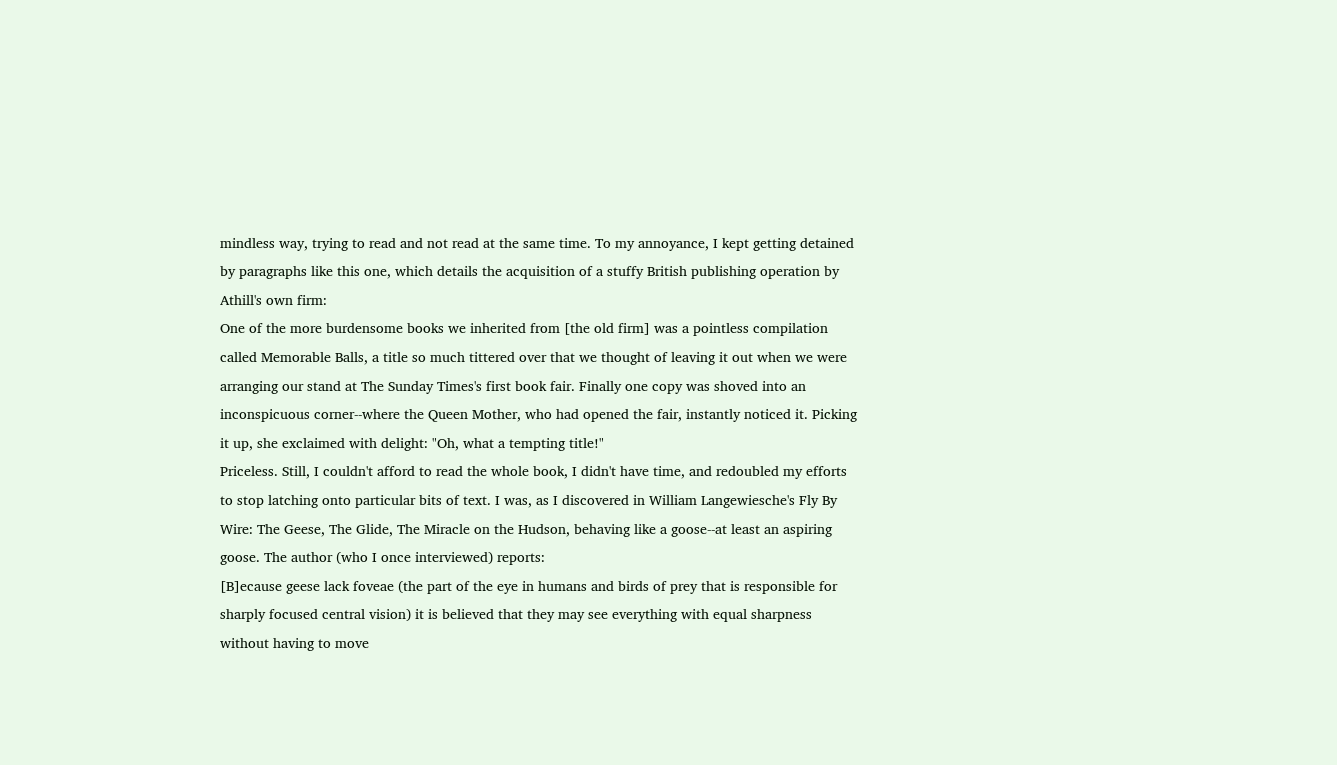mindless way, trying to read and not read at the same time. To my annoyance, I kept getting detained by paragraphs like this one, which details the acquisition of a stuffy British publishing operation by Athill's own firm:
One of the more burdensome books we inherited from [the old firm] was a pointless compilation called Memorable Balls, a title so much tittered over that we thought of leaving it out when we were arranging our stand at The Sunday Times's first book fair. Finally one copy was shoved into an inconspicuous corner--where the Queen Mother, who had opened the fair, instantly noticed it. Picking it up, she exclaimed with delight: "Oh, what a tempting title!"
Priceless. Still, I couldn't afford to read the whole book, I didn't have time, and redoubled my efforts to stop latching onto particular bits of text. I was, as I discovered in William Langewiesche's Fly By Wire: The Geese, The Glide, The Miracle on the Hudson, behaving like a goose--at least an aspiring goose. The author (who I once interviewed) reports:
[B]ecause geese lack foveae (the part of the eye in humans and birds of prey that is responsible for sharply focused central vision) it is believed that they may see everything with equal sharpness without having to move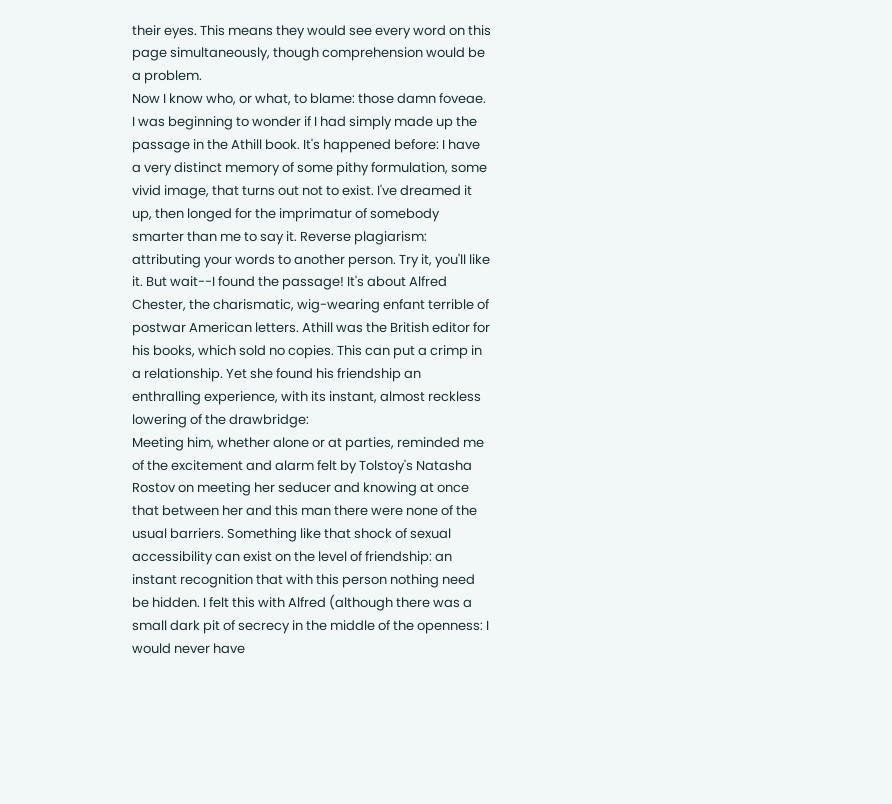their eyes. This means they would see every word on this page simultaneously, though comprehension would be a problem.
Now I know who, or what, to blame: those damn foveae. I was beginning to wonder if I had simply made up the passage in the Athill book. It's happened before: I have a very distinct memory of some pithy formulation, some vivid image, that turns out not to exist. I've dreamed it up, then longed for the imprimatur of somebody smarter than me to say it. Reverse plagiarism: attributing your words to another person. Try it, you'll like it. But wait--I found the passage! It's about Alfred Chester, the charismatic, wig-wearing enfant terrible of postwar American letters. Athill was the British editor for his books, which sold no copies. This can put a crimp in a relationship. Yet she found his friendship an enthralling experience, with its instant, almost reckless lowering of the drawbridge:
Meeting him, whether alone or at parties, reminded me of the excitement and alarm felt by Tolstoy's Natasha Rostov on meeting her seducer and knowing at once that between her and this man there were none of the usual barriers. Something like that shock of sexual accessibility can exist on the level of friendship: an instant recognition that with this person nothing need be hidden. I felt this with Alfred (although there was a small dark pit of secrecy in the middle of the openness: I would never have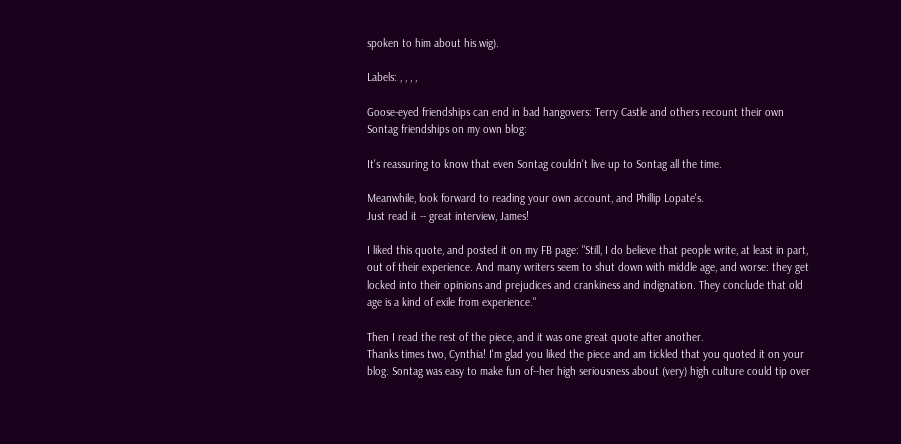spoken to him about his wig).

Labels: , , , ,

Goose-eyed friendships can end in bad hangovers: Terry Castle and others recount their own Sontag friendships on my own blog:

It's reassuring to know that even Sontag couldn't live up to Sontag all the time.

Meanwhile, look forward to reading your own account, and Phillip Lopate's.
Just read it -- great interview, James!

I liked this quote, and posted it on my FB page: "Still, I do believe that people write, at least in part, out of their experience. And many writers seem to shut down with middle age, and worse: they get locked into their opinions and prejudices and crankiness and indignation. They conclude that old age is a kind of exile from experience."

Then I read the rest of the piece, and it was one great quote after another.
Thanks times two, Cynthia! I'm glad you liked the piece and am tickled that you quoted it on your blog. Sontag was easy to make fun of--her high seriousness about (very) high culture could tip over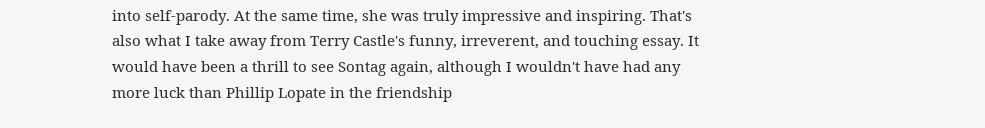into self-parody. At the same time, she was truly impressive and inspiring. That's also what I take away from Terry Castle's funny, irreverent, and touching essay. It would have been a thrill to see Sontag again, although I wouldn't have had any more luck than Phillip Lopate in the friendship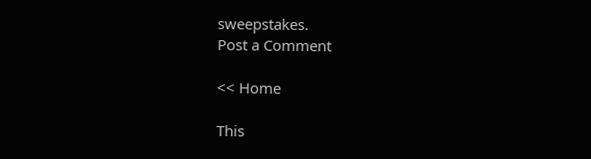sweepstakes.
Post a Comment

<< Home

This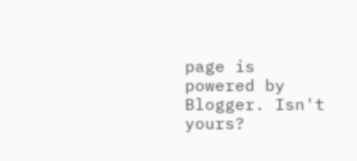page is powered by Blogger. Isn't yours?